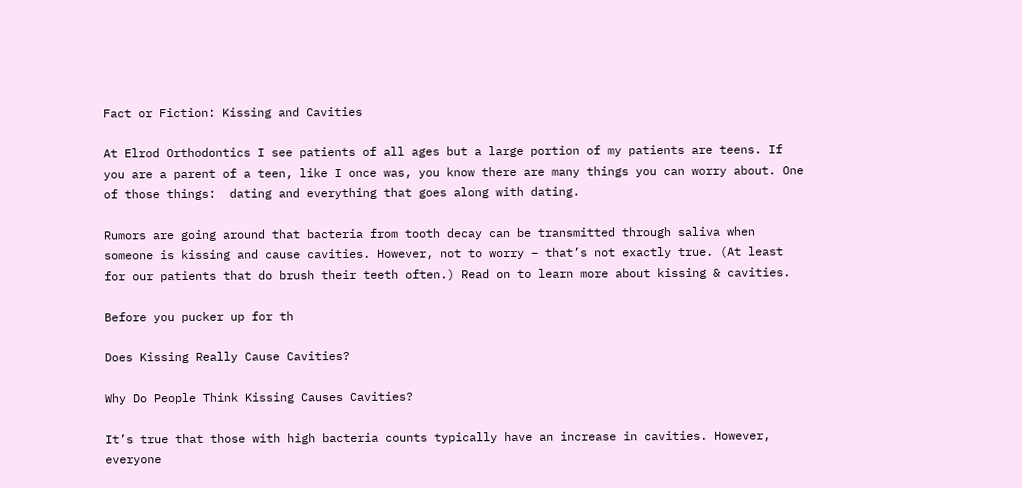Fact or Fiction: Kissing and Cavities

At Elrod Orthodontics I see patients of all ages but a large portion of my patients are teens. If you are a parent of a teen, like I once was, you know there are many things you can worry about. One of those things:  dating and everything that goes along with dating.

Rumors are going around that bacteria from tooth decay can be transmitted through saliva when someone is kissing and cause cavities. However, not to worry – that’s not exactly true. (At least for our patients that do brush their teeth often.) Read on to learn more about kissing & cavities.

Before you pucker up for th

Does Kissing Really Cause Cavities?

Why Do People Think Kissing Causes Cavities?

It’s true that those with high bacteria counts typically have an increase in cavities. However, everyone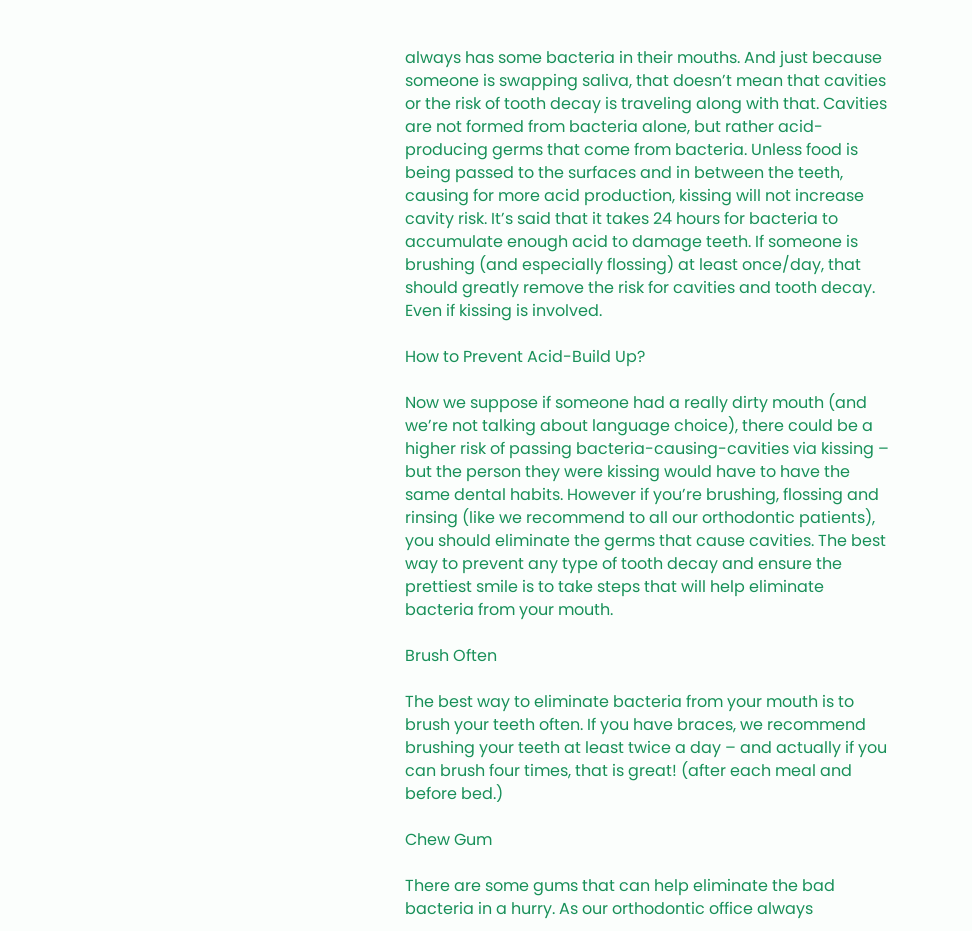always has some bacteria in their mouths. And just because someone is swapping saliva, that doesn’t mean that cavities or the risk of tooth decay is traveling along with that. Cavities are not formed from bacteria alone, but rather acid-producing germs that come from bacteria. Unless food is being passed to the surfaces and in between the teeth, causing for more acid production, kissing will not increase cavity risk. It’s said that it takes 24 hours for bacteria to accumulate enough acid to damage teeth. If someone is brushing (and especially flossing) at least once/day, that should greatly remove the risk for cavities and tooth decay. Even if kissing is involved.

How to Prevent Acid-Build Up?

Now we suppose if someone had a really dirty mouth (and we’re not talking about language choice), there could be a higher risk of passing bacteria-causing-cavities via kissing – but the person they were kissing would have to have the same dental habits. However if you’re brushing, flossing and rinsing (like we recommend to all our orthodontic patients), you should eliminate the germs that cause cavities. The best way to prevent any type of tooth decay and ensure the prettiest smile is to take steps that will help eliminate bacteria from your mouth.

Brush Often

The best way to eliminate bacteria from your mouth is to brush your teeth often. If you have braces, we recommend brushing your teeth at least twice a day – and actually if you can brush four times, that is great! (after each meal and before bed.)

Chew Gum

There are some gums that can help eliminate the bad bacteria in a hurry. As our orthodontic office always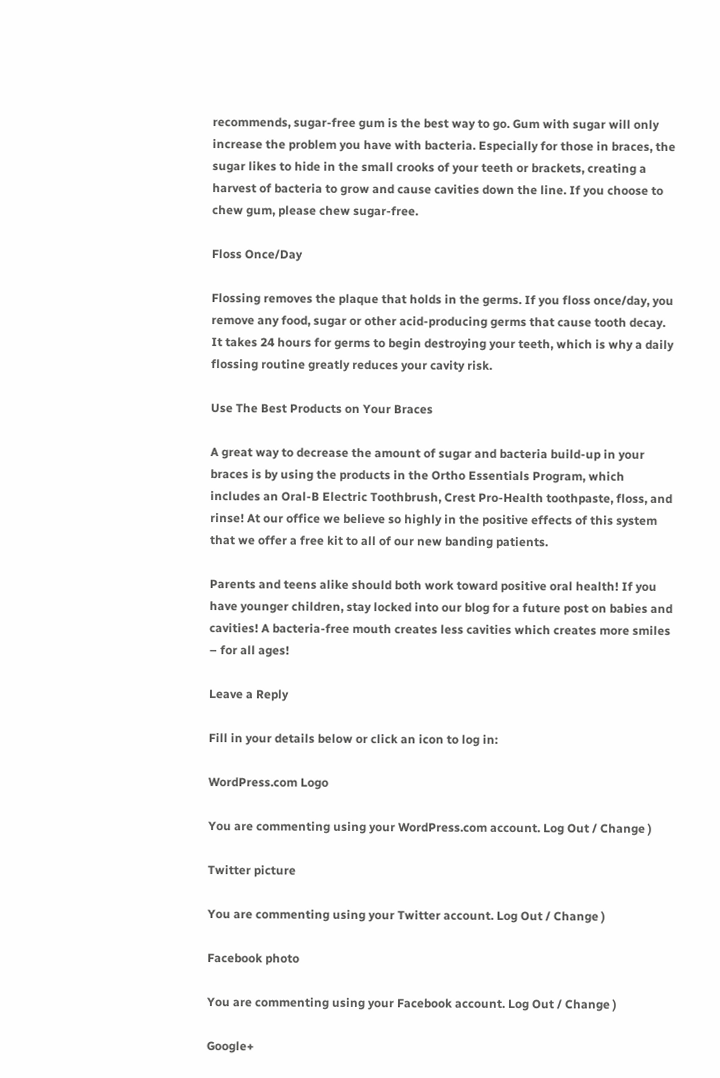recommends, sugar-free gum is the best way to go. Gum with sugar will only increase the problem you have with bacteria. Especially for those in braces, the sugar likes to hide in the small crooks of your teeth or brackets, creating a harvest of bacteria to grow and cause cavities down the line. If you choose to chew gum, please chew sugar-free.

Floss Once/Day

Flossing removes the plaque that holds in the germs. If you floss once/day, you remove any food, sugar or other acid-producing germs that cause tooth decay. It takes 24 hours for germs to begin destroying your teeth, which is why a daily flossing routine greatly reduces your cavity risk.

Use The Best Products on Your Braces

A great way to decrease the amount of sugar and bacteria build-up in your braces is by using the products in the Ortho Essentials Program, which includes an Oral-B Electric Toothbrush, Crest Pro-Health toothpaste, floss, and rinse! At our office we believe so highly in the positive effects of this system that we offer a free kit to all of our new banding patients.

Parents and teens alike should both work toward positive oral health! If you have younger children, stay locked into our blog for a future post on babies and cavities! A bacteria-free mouth creates less cavities which creates more smiles – for all ages!

Leave a Reply

Fill in your details below or click an icon to log in:

WordPress.com Logo

You are commenting using your WordPress.com account. Log Out / Change )

Twitter picture

You are commenting using your Twitter account. Log Out / Change )

Facebook photo

You are commenting using your Facebook account. Log Out / Change )

Google+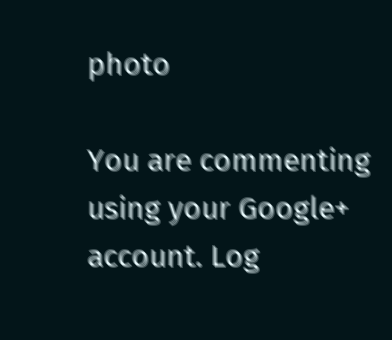photo

You are commenting using your Google+ account. Log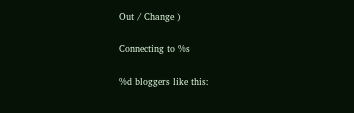Out / Change )

Connecting to %s

%d bloggers like this: